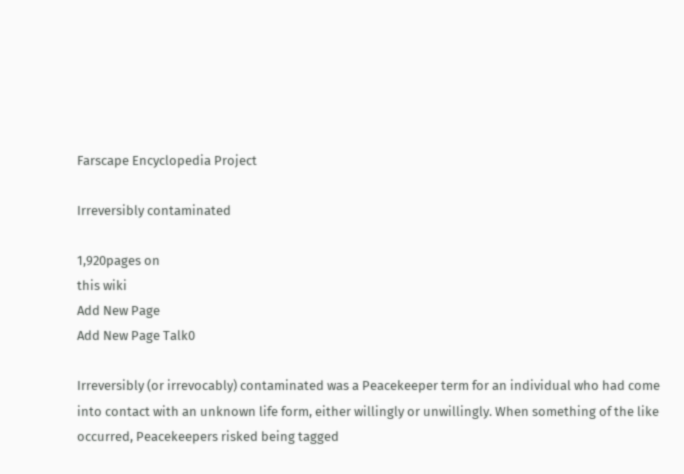Farscape Encyclopedia Project

Irreversibly contaminated

1,920pages on
this wiki
Add New Page
Add New Page Talk0

Irreversibly (or irrevocably) contaminated was a Peacekeeper term for an individual who had come into contact with an unknown life form, either willingly or unwillingly. When something of the like occurred, Peacekeepers risked being tagged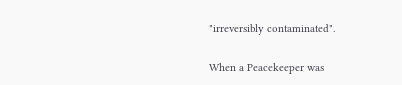"irreversibly contaminated".

When a Peacekeeper was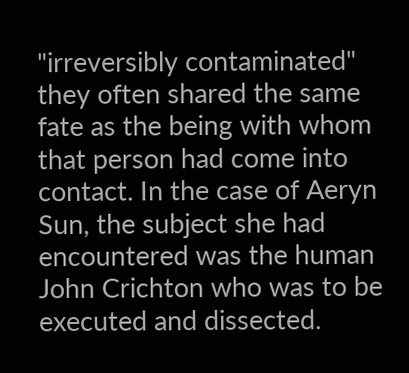"irreversibly contaminated" they often shared the same fate as the being with whom that person had come into contact. In the case of Aeryn Sun, the subject she had encountered was the human John Crichton who was to be executed and dissected.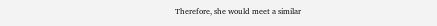Therefore, she would meet a similar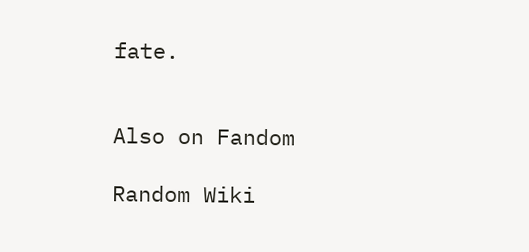fate.


Also on Fandom

Random Wiki